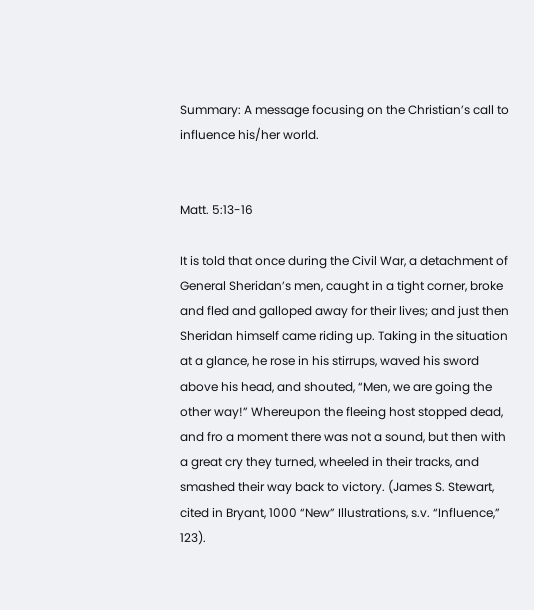Summary: A message focusing on the Christian’s call to influence his/her world.


Matt. 5:13-16

It is told that once during the Civil War, a detachment of General Sheridan’s men, caught in a tight corner, broke and fled and galloped away for their lives; and just then Sheridan himself came riding up. Taking in the situation at a glance, he rose in his stirrups, waved his sword above his head, and shouted, “Men, we are going the other way!” Whereupon the fleeing host stopped dead, and fro a moment there was not a sound, but then with a great cry they turned, wheeled in their tracks, and smashed their way back to victory. (James S. Stewart, cited in Bryant, 1000 “New” Illustrations, s.v. “Influence,” 123).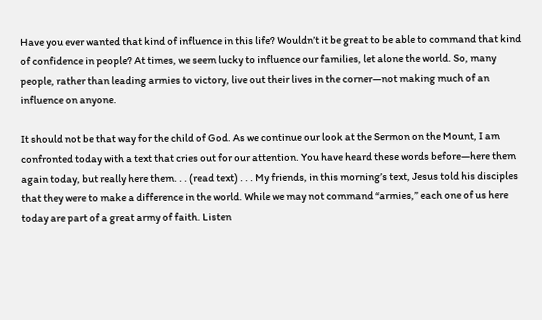Have you ever wanted that kind of influence in this life? Wouldn’t it be great to be able to command that kind of confidence in people? At times, we seem lucky to influence our families, let alone the world. So, many people, rather than leading armies to victory, live out their lives in the corner—not making much of an influence on anyone.

It should not be that way for the child of God. As we continue our look at the Sermon on the Mount, I am confronted today with a text that cries out for our attention. You have heard these words before—here them again today, but really here them. . . (read text) . . . My friends, in this morning’s text, Jesus told his disciples that they were to make a difference in the world. While we may not command “armies,” each one of us here today are part of a great army of faith. Listen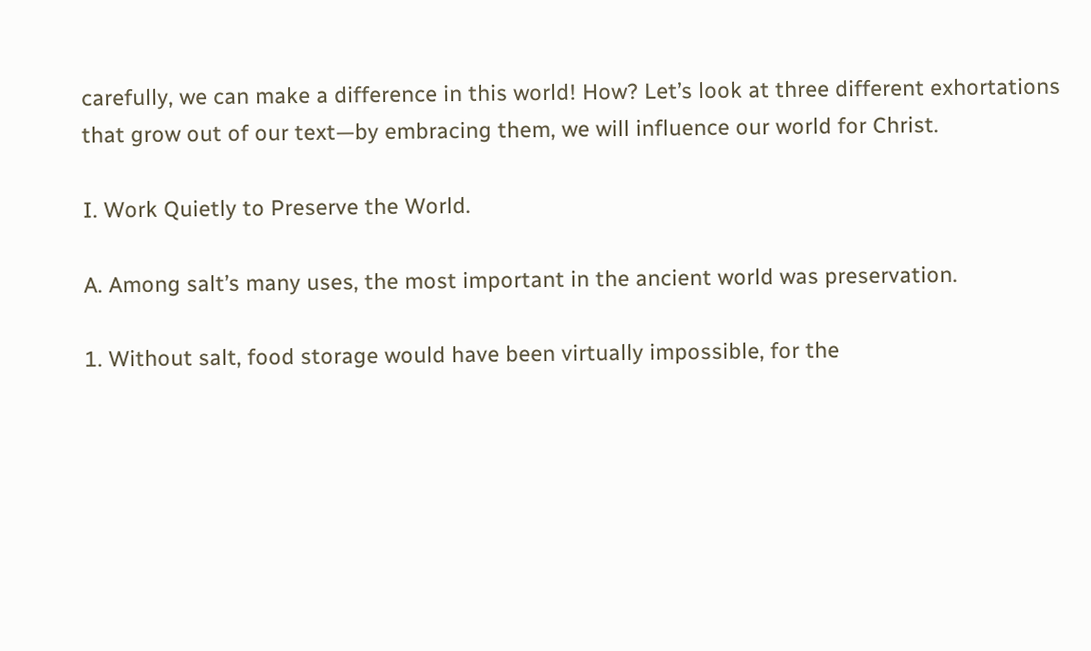carefully, we can make a difference in this world! How? Let’s look at three different exhortations that grow out of our text—by embracing them, we will influence our world for Christ.

I. Work Quietly to Preserve the World.

A. Among salt’s many uses, the most important in the ancient world was preservation.

1. Without salt, food storage would have been virtually impossible, for the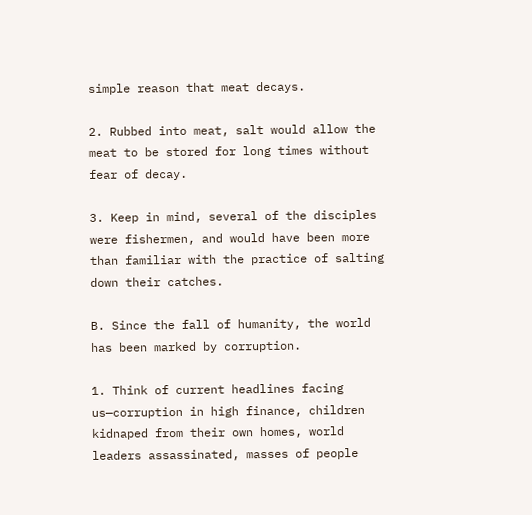simple reason that meat decays.

2. Rubbed into meat, salt would allow the meat to be stored for long times without fear of decay.

3. Keep in mind, several of the disciples were fishermen, and would have been more than familiar with the practice of salting down their catches.

B. Since the fall of humanity, the world has been marked by corruption.

1. Think of current headlines facing us—corruption in high finance, children kidnaped from their own homes, world leaders assassinated, masses of people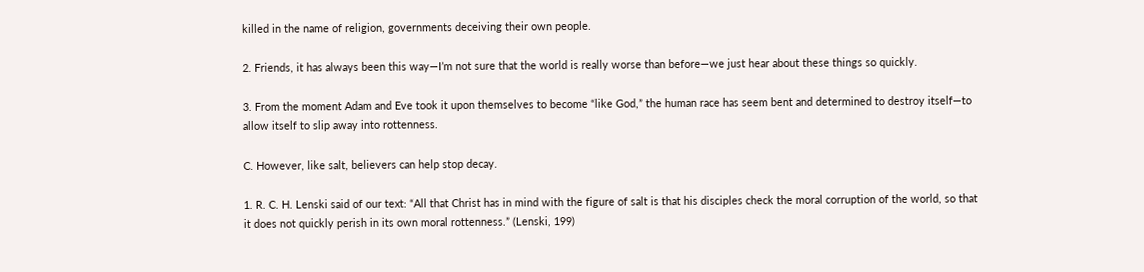killed in the name of religion, governments deceiving their own people.

2. Friends, it has always been this way—I’m not sure that the world is really worse than before—we just hear about these things so quickly.

3. From the moment Adam and Eve took it upon themselves to become “like God,” the human race has seem bent and determined to destroy itself—to allow itself to slip away into rottenness.

C. However, like salt, believers can help stop decay.

1. R. C. H. Lenski said of our text: “All that Christ has in mind with the figure of salt is that his disciples check the moral corruption of the world, so that it does not quickly perish in its own moral rottenness.” (Lenski, 199)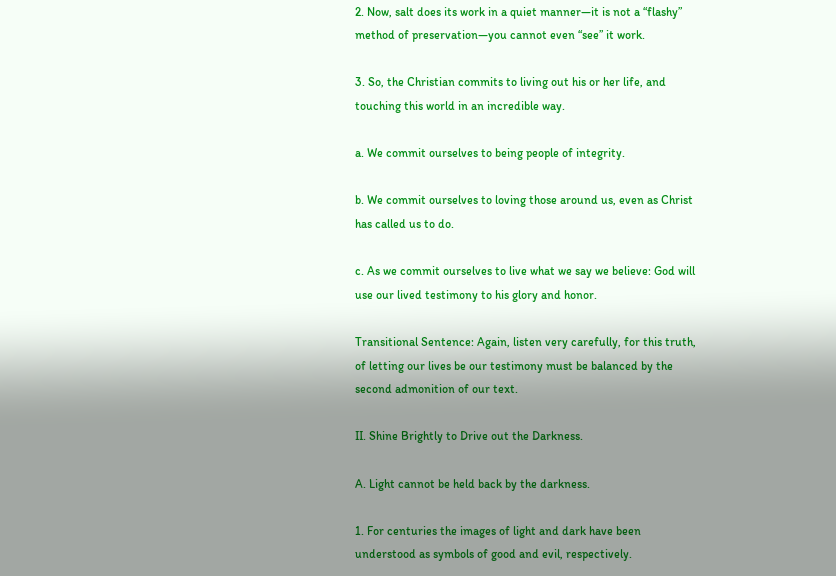2. Now, salt does its work in a quiet manner—it is not a “flashy” method of preservation—you cannot even “see” it work.

3. So, the Christian commits to living out his or her life, and touching this world in an incredible way.

a. We commit ourselves to being people of integrity.

b. We commit ourselves to loving those around us, even as Christ has called us to do.

c. As we commit ourselves to live what we say we believe: God will use our lived testimony to his glory and honor.

Transitional Sentence: Again, listen very carefully, for this truth, of letting our lives be our testimony must be balanced by the second admonition of our text.

II. Shine Brightly to Drive out the Darkness.

A. Light cannot be held back by the darkness.

1. For centuries the images of light and dark have been understood as symbols of good and evil, respectively.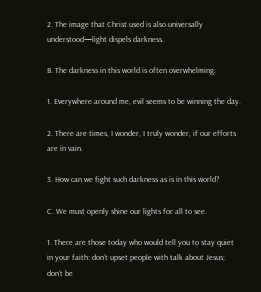2. The image that Christ used is also universally understood—light dispels darkness.

B. The darkness in this world is often overwhelming.

1. Everywhere around me, evil seems to be winning the day.

2. There are times, I wonder, I truly wonder, if our efforts are in vain.

3. How can we fight such darkness as is in this world?

C. We must openly shine our lights for all to see.

1. There are those today who would tell you to stay quiet in your faith: don’t upset people with talk about Jesus; don’t be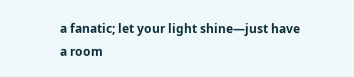a fanatic; let your light shine—just have a room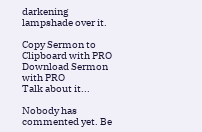darkening lampshade over it.

Copy Sermon to Clipboard with PRO Download Sermon with PRO
Talk about it...

Nobody has commented yet. Be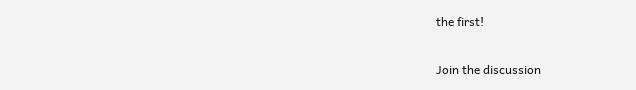the first!

Join the discussion